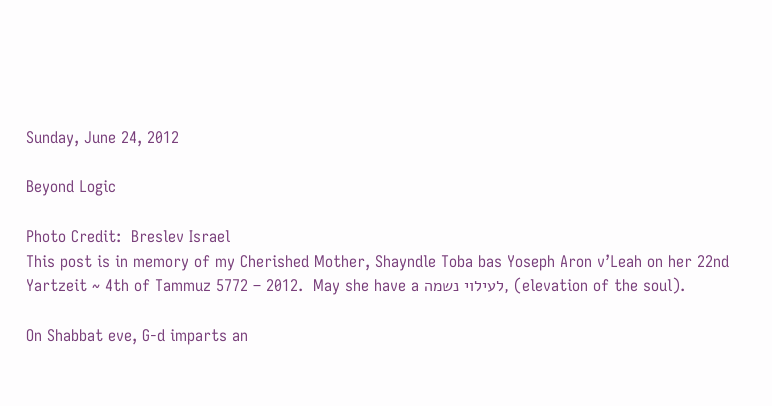Sunday, June 24, 2012

Beyond Logic

Photo Credit:  Breslev Israel
This post is in memory of my Cherished Mother, Shayndle Toba bas Yoseph Aron v’Leah on her 22nd Yartzeit ~ 4th of Tammuz 5772 – 2012.  May she have a לעילוי נשמה, (elevation of the soul).

On Shabbat eve, G-d imparts an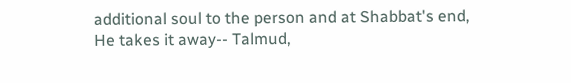additional soul to the person and at Shabbat's end, He takes it away-- Talmud,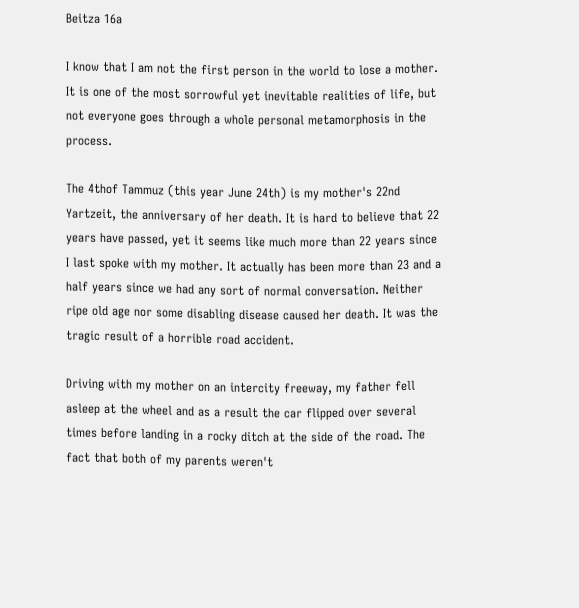Beitza 16a

I know that I am not the first person in the world to lose a mother. It is one of the most sorrowful yet inevitable realities of life, but not everyone goes through a whole personal metamorphosis in the process.

The 4thof Tammuz (this year June 24th) is my mother's 22nd Yartzeit, the anniversary of her death. It is hard to believe that 22 years have passed, yet it seems like much more than 22 years since I last spoke with my mother. It actually has been more than 23 and a half years since we had any sort of normal conversation. Neither ripe old age nor some disabling disease caused her death. It was the tragic result of a horrible road accident.

Driving with my mother on an intercity freeway, my father fell asleep at the wheel and as a result the car flipped over several times before landing in a rocky ditch at the side of the road. The fact that both of my parents weren't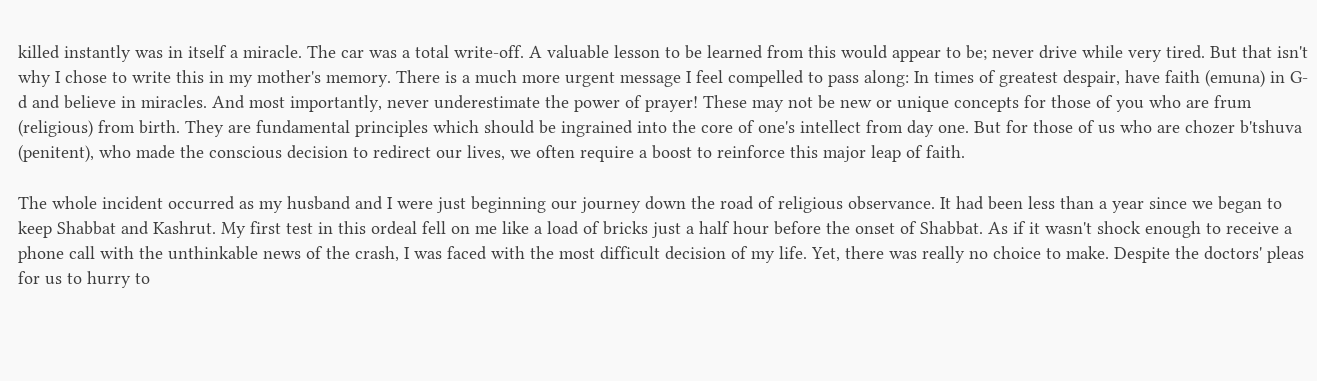killed instantly was in itself a miracle. The car was a total write-off. A valuable lesson to be learned from this would appear to be; never drive while very tired. But that isn't why I chose to write this in my mother's memory. There is a much more urgent message I feel compelled to pass along: In times of greatest despair, have faith (emuna) in G-d and believe in miracles. And most importantly, never underestimate the power of prayer! These may not be new or unique concepts for those of you who are frum (religious) from birth. They are fundamental principles which should be ingrained into the core of one's intellect from day one. But for those of us who are chozer b'tshuva (penitent), who made the conscious decision to redirect our lives, we often require a boost to reinforce this major leap of faith.

The whole incident occurred as my husband and I were just beginning our journey down the road of religious observance. It had been less than a year since we began to keep Shabbat and Kashrut. My first test in this ordeal fell on me like a load of bricks just a half hour before the onset of Shabbat. As if it wasn't shock enough to receive a phone call with the unthinkable news of the crash, I was faced with the most difficult decision of my life. Yet, there was really no choice to make. Despite the doctors' pleas for us to hurry to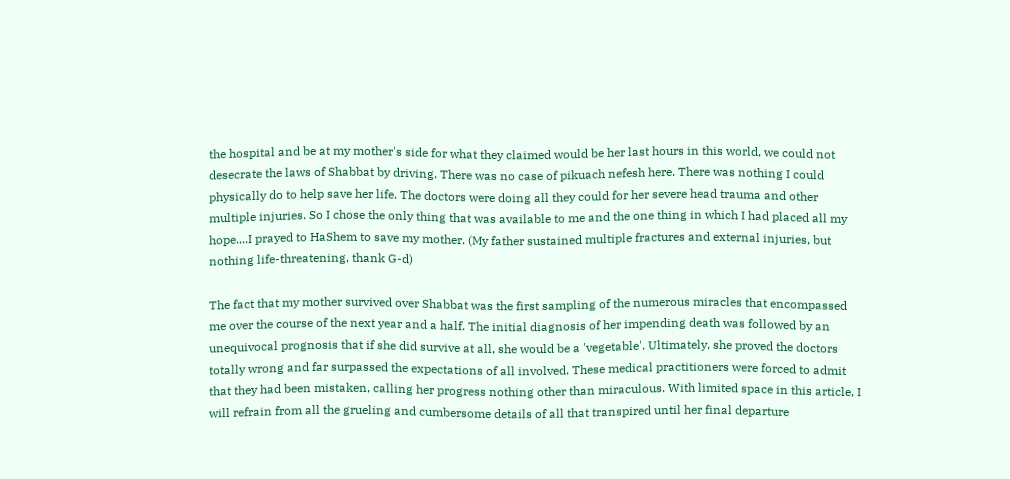the hospital and be at my mother's side for what they claimed would be her last hours in this world, we could not desecrate the laws of Shabbat by driving. There was no case of pikuach nefesh here. There was nothing I could physically do to help save her life. The doctors were doing all they could for her severe head trauma and other multiple injuries. So I chose the only thing that was available to me and the one thing in which I had placed all my hope....I prayed to HaShem to save my mother. (My father sustained multiple fractures and external injuries, but nothing life-threatening, thank G-d)

The fact that my mother survived over Shabbat was the first sampling of the numerous miracles that encompassed me over the course of the next year and a half. The initial diagnosis of her impending death was followed by an unequivocal prognosis that if she did survive at all, she would be a 'vegetable'. Ultimately, she proved the doctors totally wrong and far surpassed the expectations of all involved. These medical practitioners were forced to admit that they had been mistaken, calling her progress nothing other than miraculous. With limited space in this article, I will refrain from all the grueling and cumbersome details of all that transpired until her final departure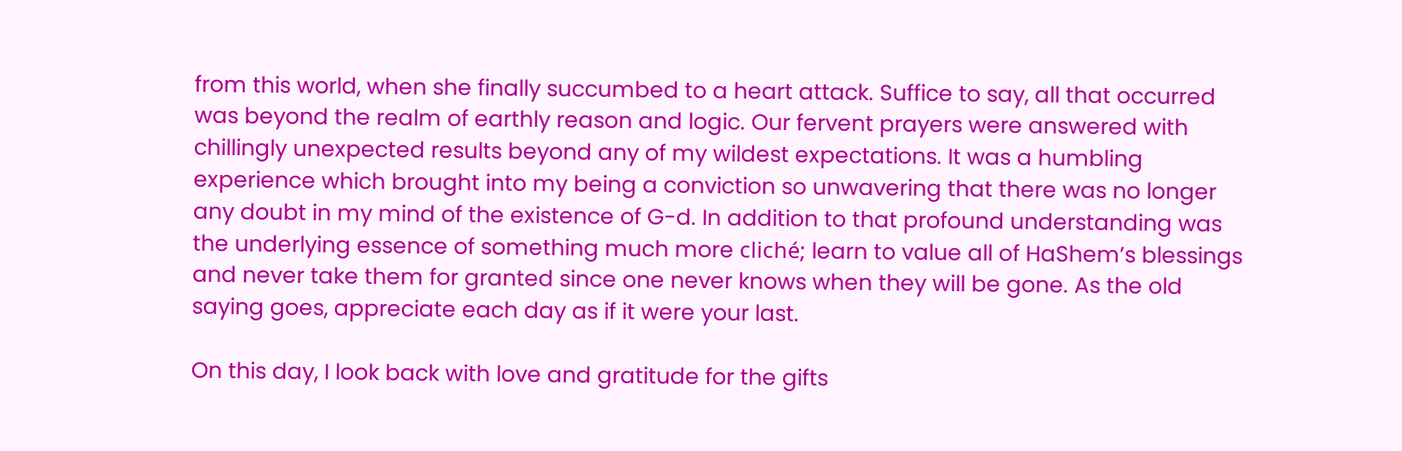from this world, when she finally succumbed to a heart attack. Suffice to say, all that occurred was beyond the realm of earthly reason and logic. Our fervent prayers were answered with chillingly unexpected results beyond any of my wildest expectations. It was a humbling experience which brought into my being a conviction so unwavering that there was no longer any doubt in my mind of the existence of G-d. In addition to that profound understanding was the underlying essence of something much more cliché; learn to value all of HaShem’s blessings and never take them for granted since one never knows when they will be gone. As the old saying goes, appreciate each day as if it were your last.

On this day, I look back with love and gratitude for the gifts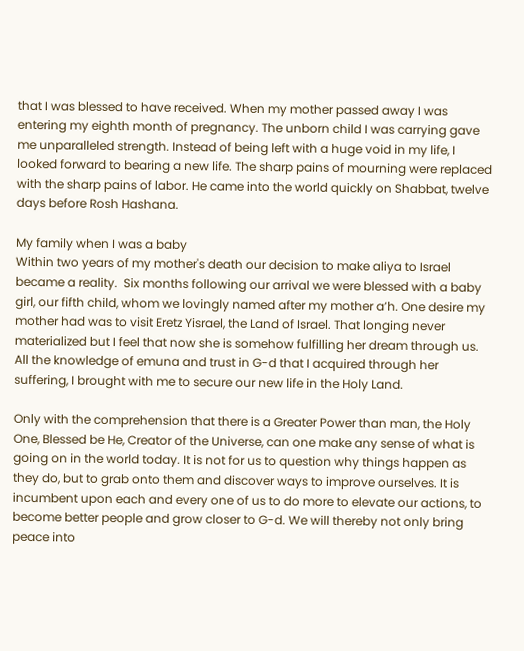that I was blessed to have received. When my mother passed away I was entering my eighth month of pregnancy. The unborn child I was carrying gave me unparalleled strength. Instead of being left with a huge void in my life, I looked forward to bearing a new life. The sharp pains of mourning were replaced with the sharp pains of labor. He came into the world quickly on Shabbat, twelve days before Rosh Hashana.

My family when I was a baby
Within two years of my mother's death our decision to make aliya to Israel became a reality.  Six months following our arrival we were blessed with a baby girl, our fifth child, whom we lovingly named after my mother a’h. One desire my mother had was to visit Eretz Yisrael, the Land of Israel. That longing never materialized but I feel that now she is somehow fulfilling her dream through us. All the knowledge of emuna and trust in G-d that I acquired through her suffering, I brought with me to secure our new life in the Holy Land.

Only with the comprehension that there is a Greater Power than man, the Holy One, Blessed be He, Creator of the Universe, can one make any sense of what is going on in the world today. It is not for us to question why things happen as they do, but to grab onto them and discover ways to improve ourselves. It is incumbent upon each and every one of us to do more to elevate our actions, to become better people and grow closer to G-d. We will thereby not only bring peace into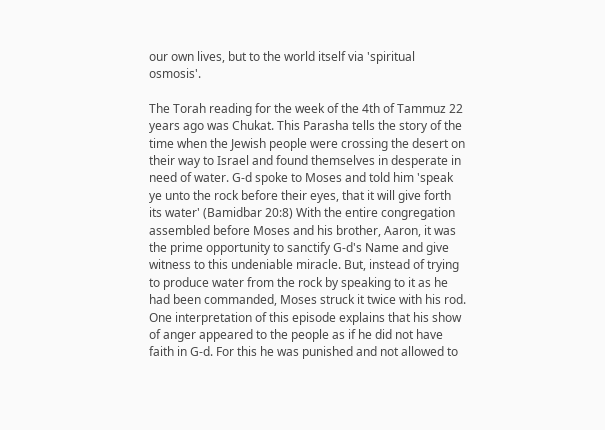our own lives, but to the world itself via 'spiritual osmosis'.

The Torah reading for the week of the 4th of Tammuz 22 years ago was Chukat. This Parasha tells the story of the time when the Jewish people were crossing the desert on their way to Israel and found themselves in desperate in need of water. G-d spoke to Moses and told him 'speak ye unto the rock before their eyes, that it will give forth its water' (Bamidbar 20:8) With the entire congregation assembled before Moses and his brother, Aaron, it was the prime opportunity to sanctify G-d's Name and give witness to this undeniable miracle. But, instead of trying to produce water from the rock by speaking to it as he had been commanded, Moses struck it twice with his rod. One interpretation of this episode explains that his show of anger appeared to the people as if he did not have faith in G-d. For this he was punished and not allowed to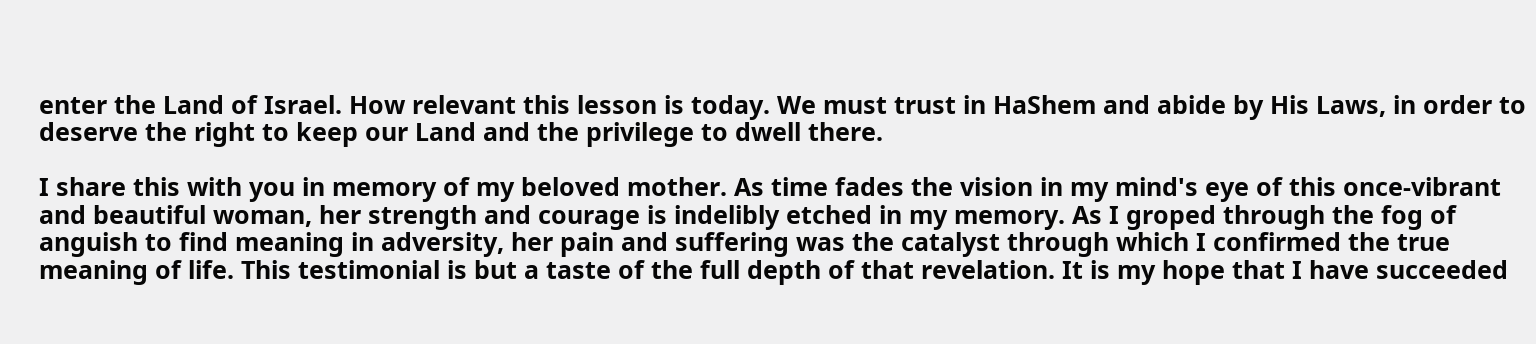enter the Land of Israel. How relevant this lesson is today. We must trust in HaShem and abide by His Laws, in order to deserve the right to keep our Land and the privilege to dwell there.

I share this with you in memory of my beloved mother. As time fades the vision in my mind's eye of this once-vibrant and beautiful woman, her strength and courage is indelibly etched in my memory. As I groped through the fog of anguish to find meaning in adversity, her pain and suffering was the catalyst through which I confirmed the true meaning of life. This testimonial is but a taste of the full depth of that revelation. It is my hope that I have succeeded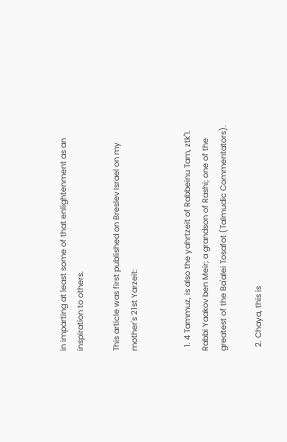in imparting at least some of that enlightenment as an inspiration to others.

This article was first published on Breslev Israel on my mother's 21st Yarzeit:


  1. 4 Tammuz, is also the yahrtzeit of Rabbeinu Tam, ztk"l. Rabbi Yaakov ben Meir; a grandson of Rashi; one of the greatest of the Ba'alei Tosafot (Talmudic Commentators).

  2. Chaya, this is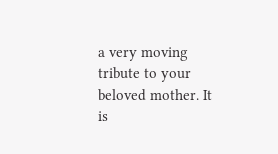a very moving tribute to your beloved mother. It is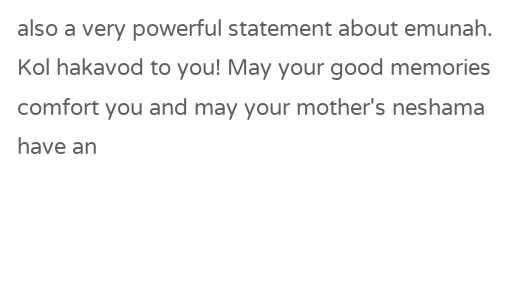also a very powerful statement about emunah. Kol hakavod to you! May your good memories comfort you and may your mother's neshama have an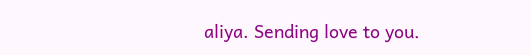aliya. Sending love to you.